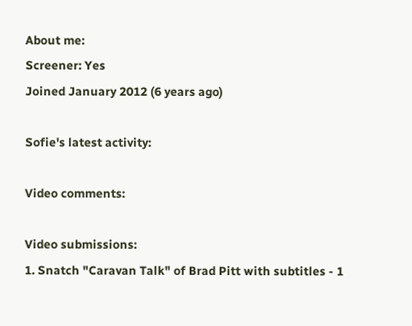About me:
Screener: Yes
Joined January 2012 (6 years ago)

Sofie's latest activity:

Video comments:

Video submissions:
1. Snatch "Caravan Talk" of Brad Pitt with subtitles - 1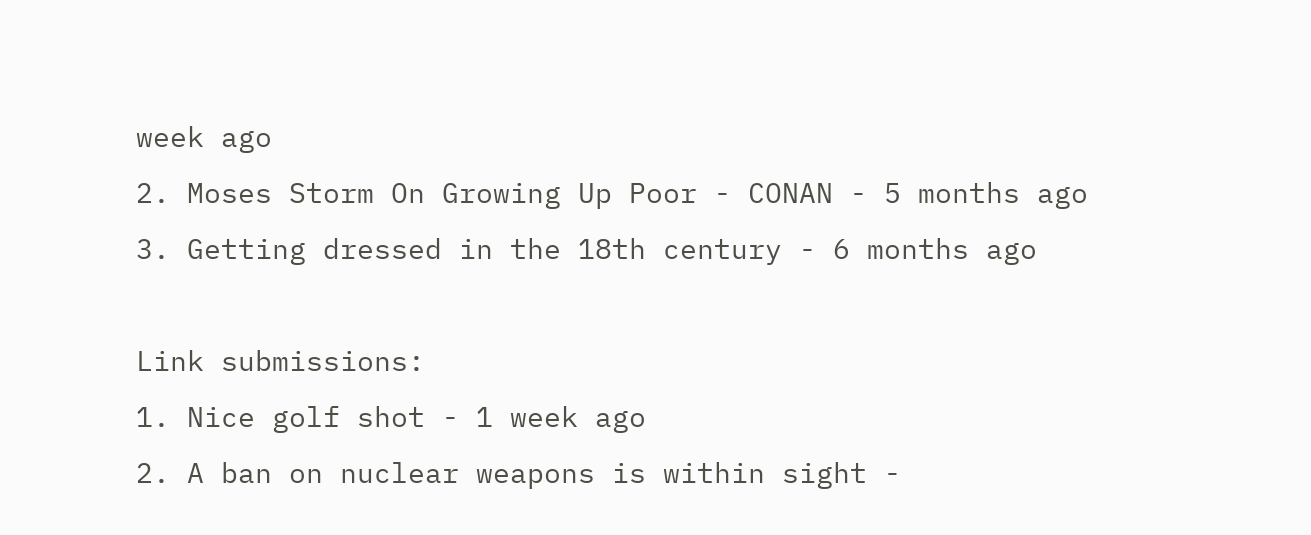week ago
2. Moses Storm On Growing Up Poor - CONAN - 5 months ago
3. Getting dressed in the 18th century - 6 months ago

Link submissions:
1. Nice golf shot - 1 week ago
2. A ban on nuclear weapons is within sight -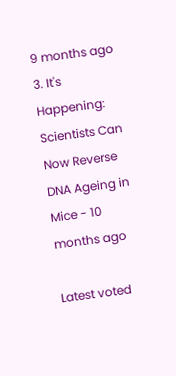9 months ago
3. It's Happening: Scientists Can Now Reverse DNA Ageing in Mice - 10 months ago

Latest voted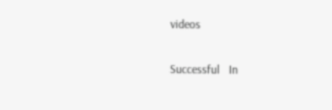videos

Successful   In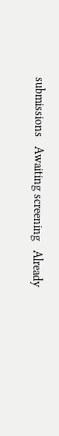submissions   Awaiting screening   Already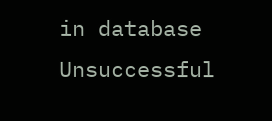in database   Unsuccessful